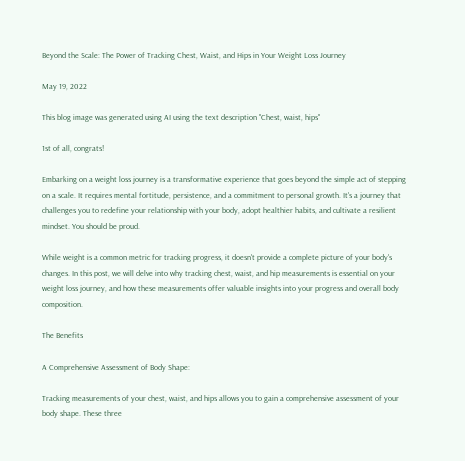Beyond the Scale: The Power of Tracking Chest, Waist, and Hips in Your Weight Loss Journey

May 19, 2022

This blog image was generated using AI using the text description "Chest, waist, hips"

1st of all, congrats!

Embarking on a weight loss journey is a transformative experience that goes beyond the simple act of stepping on a scale. It requires mental fortitude, persistence, and a commitment to personal growth. It's a journey that challenges you to redefine your relationship with your body, adopt healthier habits, and cultivate a resilient mindset. You should be proud.

While weight is a common metric for tracking progress, it doesn't provide a complete picture of your body's changes. In this post, we will delve into why tracking chest, waist, and hip measurements is essential on your weight loss journey, and how these measurements offer valuable insights into your progress and overall body composition.

The Benefits

A Comprehensive Assessment of Body Shape:

Tracking measurements of your chest, waist, and hips allows you to gain a comprehensive assessment of your body shape. These three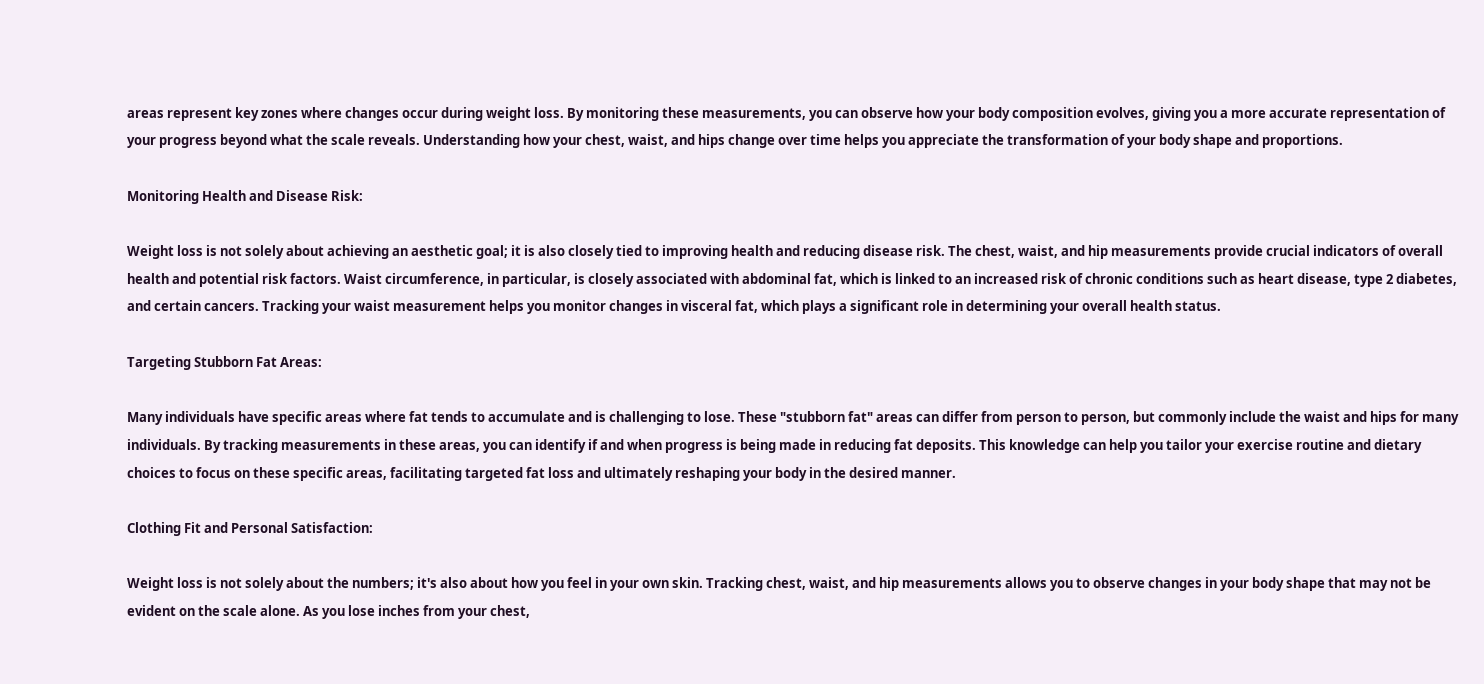areas represent key zones where changes occur during weight loss. By monitoring these measurements, you can observe how your body composition evolves, giving you a more accurate representation of your progress beyond what the scale reveals. Understanding how your chest, waist, and hips change over time helps you appreciate the transformation of your body shape and proportions.

Monitoring Health and Disease Risk:

Weight loss is not solely about achieving an aesthetic goal; it is also closely tied to improving health and reducing disease risk. The chest, waist, and hip measurements provide crucial indicators of overall health and potential risk factors. Waist circumference, in particular, is closely associated with abdominal fat, which is linked to an increased risk of chronic conditions such as heart disease, type 2 diabetes, and certain cancers. Tracking your waist measurement helps you monitor changes in visceral fat, which plays a significant role in determining your overall health status.

Targeting Stubborn Fat Areas:

Many individuals have specific areas where fat tends to accumulate and is challenging to lose. These "stubborn fat" areas can differ from person to person, but commonly include the waist and hips for many individuals. By tracking measurements in these areas, you can identify if and when progress is being made in reducing fat deposits. This knowledge can help you tailor your exercise routine and dietary choices to focus on these specific areas, facilitating targeted fat loss and ultimately reshaping your body in the desired manner.

Clothing Fit and Personal Satisfaction:

Weight loss is not solely about the numbers; it's also about how you feel in your own skin. Tracking chest, waist, and hip measurements allows you to observe changes in your body shape that may not be evident on the scale alone. As you lose inches from your chest,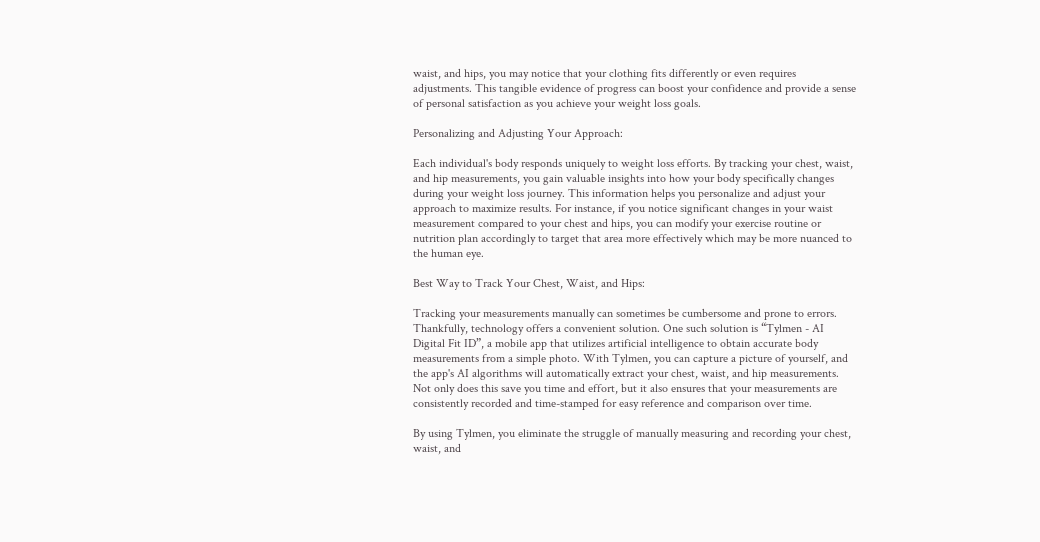waist, and hips, you may notice that your clothing fits differently or even requires adjustments. This tangible evidence of progress can boost your confidence and provide a sense of personal satisfaction as you achieve your weight loss goals.

Personalizing and Adjusting Your Approach:

Each individual's body responds uniquely to weight loss efforts. By tracking your chest, waist, and hip measurements, you gain valuable insights into how your body specifically changes during your weight loss journey. This information helps you personalize and adjust your approach to maximize results. For instance, if you notice significant changes in your waist measurement compared to your chest and hips, you can modify your exercise routine or nutrition plan accordingly to target that area more effectively which may be more nuanced to the human eye.

Best Way to Track Your Chest, Waist, and Hips:

Tracking your measurements manually can sometimes be cumbersome and prone to errors. Thankfully, technology offers a convenient solution. One such solution is “Tylmen - AI Digital Fit ID”, a mobile app that utilizes artificial intelligence to obtain accurate body measurements from a simple photo. With Tylmen, you can capture a picture of yourself, and the app's AI algorithms will automatically extract your chest, waist, and hip measurements. Not only does this save you time and effort, but it also ensures that your measurements are consistently recorded and time-stamped for easy reference and comparison over time.

By using Tylmen, you eliminate the struggle of manually measuring and recording your chest, waist, and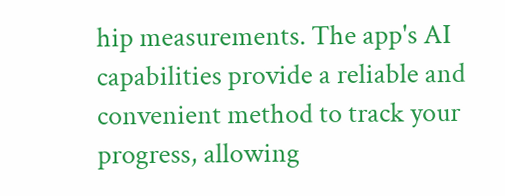hip measurements. The app's AI capabilities provide a reliable and convenient method to track your progress, allowing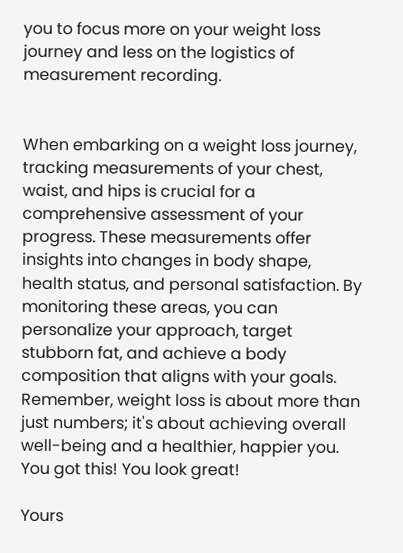you to focus more on your weight loss journey and less on the logistics of measurement recording.


When embarking on a weight loss journey, tracking measurements of your chest, waist, and hips is crucial for a comprehensive assessment of your progress. These measurements offer insights into changes in body shape, health status, and personal satisfaction. By monitoring these areas, you can personalize your approach, target stubborn fat, and achieve a body composition that aligns with your goals. Remember, weight loss is about more than just numbers; it's about achieving overall well-being and a healthier, happier you. You got this! You look great!

Yours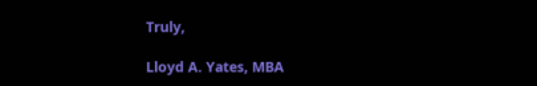Truly,

Lloyd A. Yates, MBA